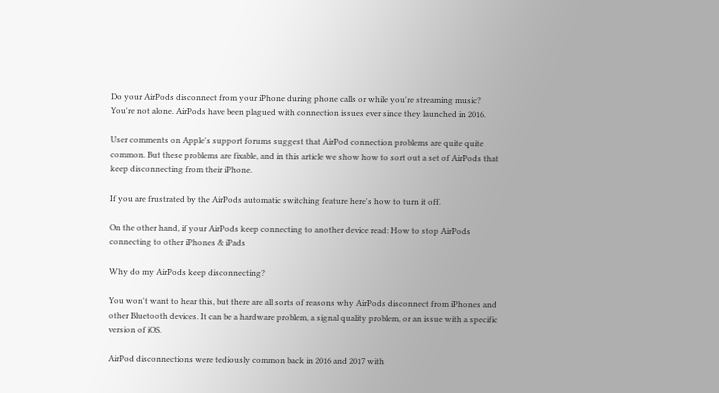Do your AirPods disconnect from your iPhone during phone calls or while you're streaming music? You're not alone. AirPods have been plagued with connection issues ever since they launched in 2016.

User comments on Apple's support forums suggest that AirPod connection problems are quite quite common. But these problems are fixable, and in this article we show how to sort out a set of AirPods that keep disconnecting from their iPhone.

If you are frustrated by the AirPods automatic switching feature here's how to turn it off.

On the other hand, if your AirPods keep connecting to another device read: How to stop AirPods connecting to other iPhones & iPads

Why do my AirPods keep disconnecting?

You won't want to hear this, but there are all sorts of reasons why AirPods disconnect from iPhones and other Bluetooth devices. It can be a hardware problem, a signal quality problem, or an issue with a specific version of iOS.

AirPod disconnections were tediously common back in 2016 and 2017 with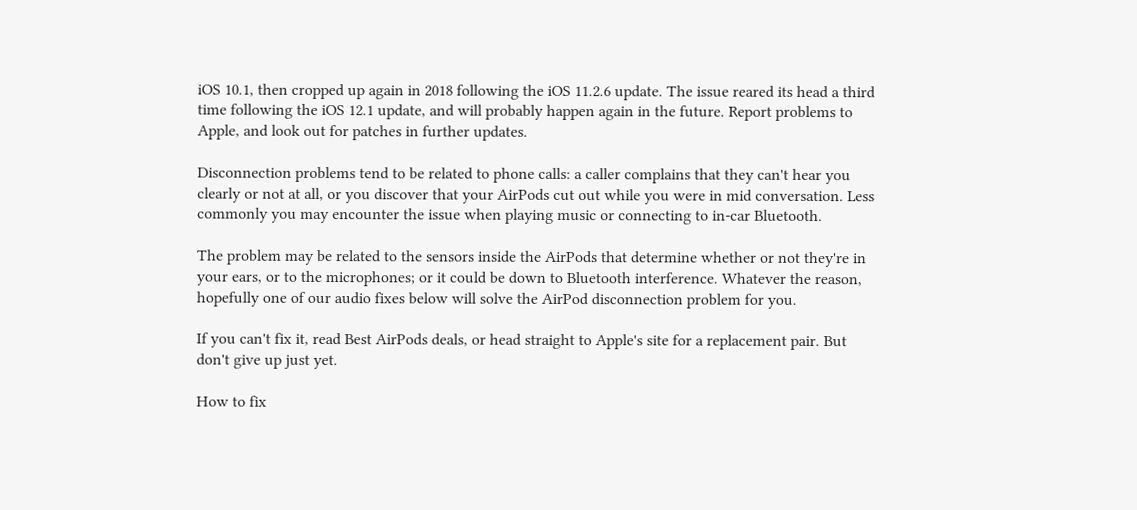iOS 10.1, then cropped up again in 2018 following the iOS 11.2.6 update. The issue reared its head a third time following the iOS 12.1 update, and will probably happen again in the future. Report problems to Apple, and look out for patches in further updates.

Disconnection problems tend to be related to phone calls: a caller complains that they can't hear you clearly or not at all, or you discover that your AirPods cut out while you were in mid conversation. Less commonly you may encounter the issue when playing music or connecting to in-car Bluetooth.

The problem may be related to the sensors inside the AirPods that determine whether or not they're in your ears, or to the microphones; or it could be down to Bluetooth interference. Whatever the reason, hopefully one of our audio fixes below will solve the AirPod disconnection problem for you.

If you can't fix it, read Best AirPods deals, or head straight to Apple's site for a replacement pair. But don't give up just yet.

How to fix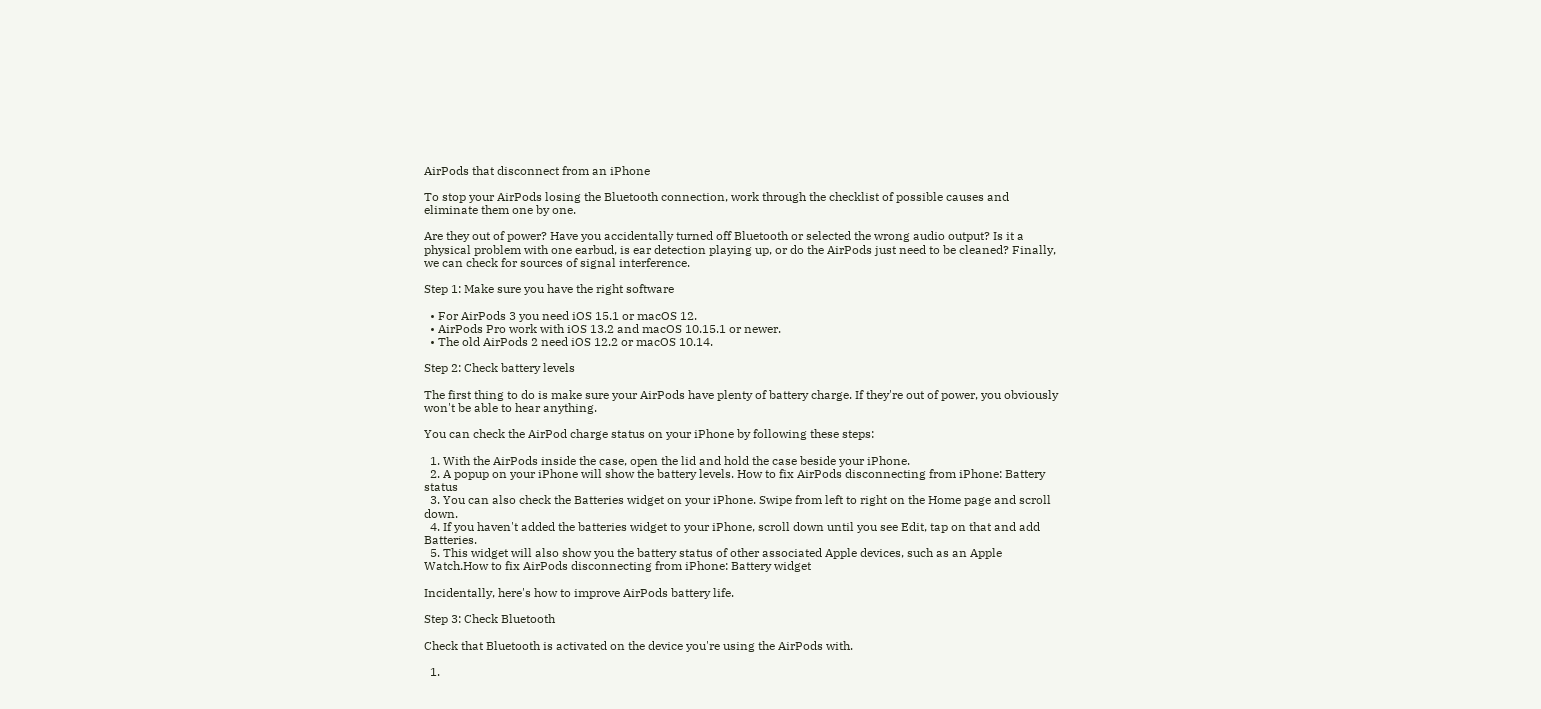AirPods that disconnect from an iPhone

To stop your AirPods losing the Bluetooth connection, work through the checklist of possible causes and eliminate them one by one.

Are they out of power? Have you accidentally turned off Bluetooth or selected the wrong audio output? Is it a physical problem with one earbud, is ear detection playing up, or do the AirPods just need to be cleaned? Finally, we can check for sources of signal interference.

Step 1: Make sure you have the right software

  • For AirPods 3 you need iOS 15.1 or macOS 12.
  • AirPods Pro work with iOS 13.2 and macOS 10.15.1 or newer.
  • The old AirPods 2 need iOS 12.2 or macOS 10.14.

Step 2: Check battery levels

The first thing to do is make sure your AirPods have plenty of battery charge. If they're out of power, you obviously won't be able to hear anything.

You can check the AirPod charge status on your iPhone by following these steps:

  1. With the AirPods inside the case, open the lid and hold the case beside your iPhone.
  2. A popup on your iPhone will show the battery levels. How to fix AirPods disconnecting from iPhone: Battery status
  3. You can also check the Batteries widget on your iPhone. Swipe from left to right on the Home page and scroll down.
  4. If you haven't added the batteries widget to your iPhone, scroll down until you see Edit, tap on that and add Batteries.
  5. This widget will also show you the battery status of other associated Apple devices, such as an Apple Watch.How to fix AirPods disconnecting from iPhone: Battery widget

Incidentally, here's how to improve AirPods battery life.

Step 3: Check Bluetooth

Check that Bluetooth is activated on the device you're using the AirPods with.

  1.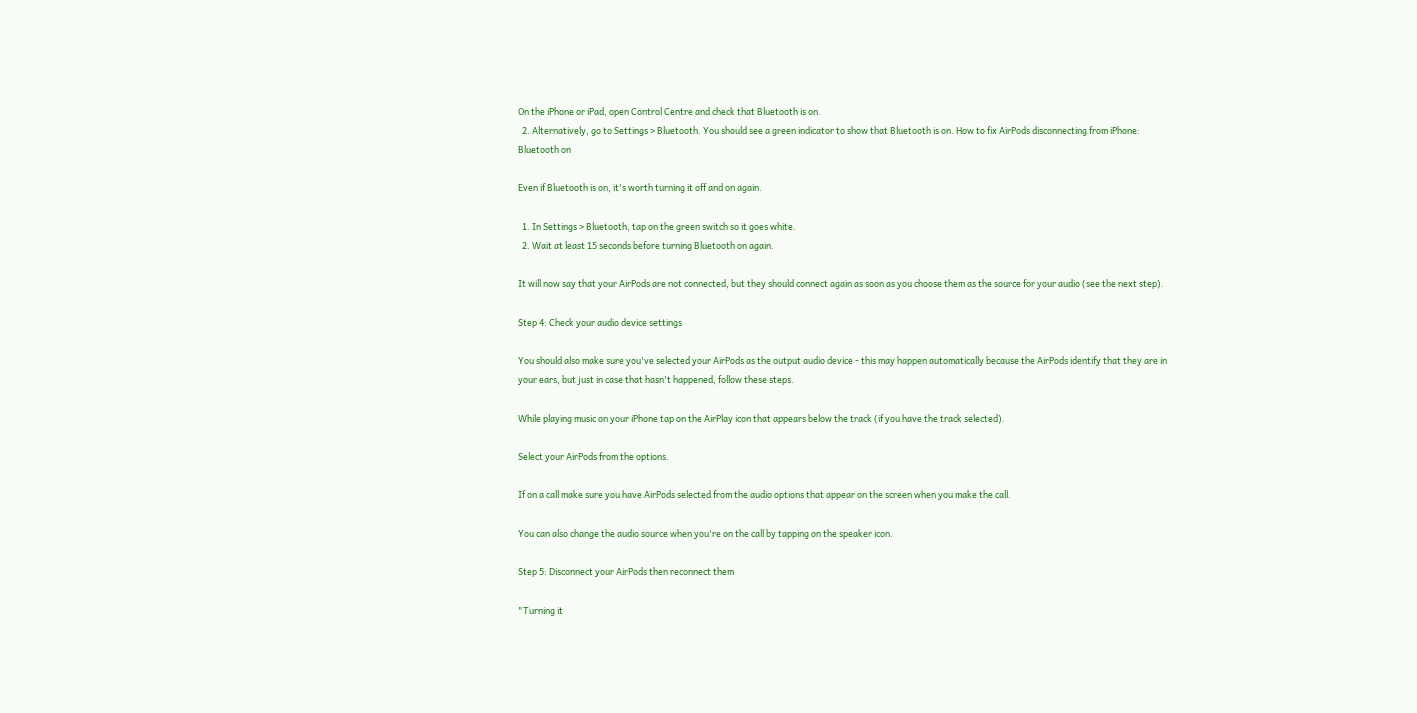On the iPhone or iPad, open Control Centre and check that Bluetooth is on.
  2. Alternatively, go to Settings > Bluetooth. You should see a green indicator to show that Bluetooth is on. How to fix AirPods disconnecting from iPhone: Bluetooth on

Even if Bluetooth is on, it's worth turning it off and on again.

  1. In Settings > Bluetooth, tap on the green switch so it goes white.
  2. Wait at least 15 seconds before turning Bluetooth on again.

It will now say that your AirPods are not connected, but they should connect again as soon as you choose them as the source for your audio (see the next step).

Step 4: Check your audio device settings

You should also make sure you've selected your AirPods as the output audio device - this may happen automatically because the AirPods identify that they are in your ears, but just in case that hasn't happened, follow these steps.

While playing music on your iPhone tap on the AirPlay icon that appears below the track (if you have the track selected).

Select your AirPods from the options.

If on a call make sure you have AirPods selected from the audio options that appear on the screen when you make the call.

You can also change the audio source when you're on the call by tapping on the speaker icon.

Step 5: Disconnect your AirPods then reconnect them

"Turning it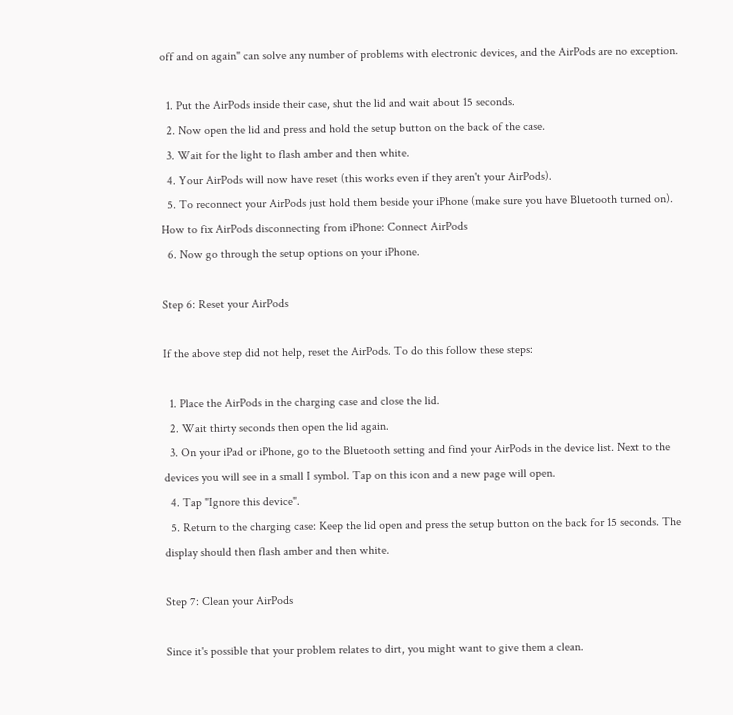off and on again" can solve any number of problems with electronic devices, and the AirPods are no exception.

  1. Put the AirPods inside their case, shut the lid and wait about 15 seconds.
  2. Now open the lid and press and hold the setup button on the back of the case.
  3. Wait for the light to flash amber and then white.
  4. Your AirPods will now have reset (this works even if they aren't your AirPods).
  5. To reconnect your AirPods just hold them beside your iPhone (make sure you have Bluetooth turned on). How to fix AirPods disconnecting from iPhone: Connect AirPods
  6. Now go through the setup options on your iPhone.

Step 6: Reset your AirPods

If the above step did not help, reset the AirPods. To do this follow these steps:

  1. Place the AirPods in the charging case and close the lid.
  2. Wait thirty seconds then open the lid again.
  3. On your iPad or iPhone, go to the Bluetooth setting and find your AirPods in the device list. Next to the devices you will see in a small I symbol. Tap on this icon and a new page will open.
  4. Tap "Ignore this device".
  5. Return to the charging case: Keep the lid open and press the setup button on the back for 15 seconds. The display should then flash amber and then white.

Step 7: Clean your AirPods

Since it's possible that your problem relates to dirt, you might want to give them a clean.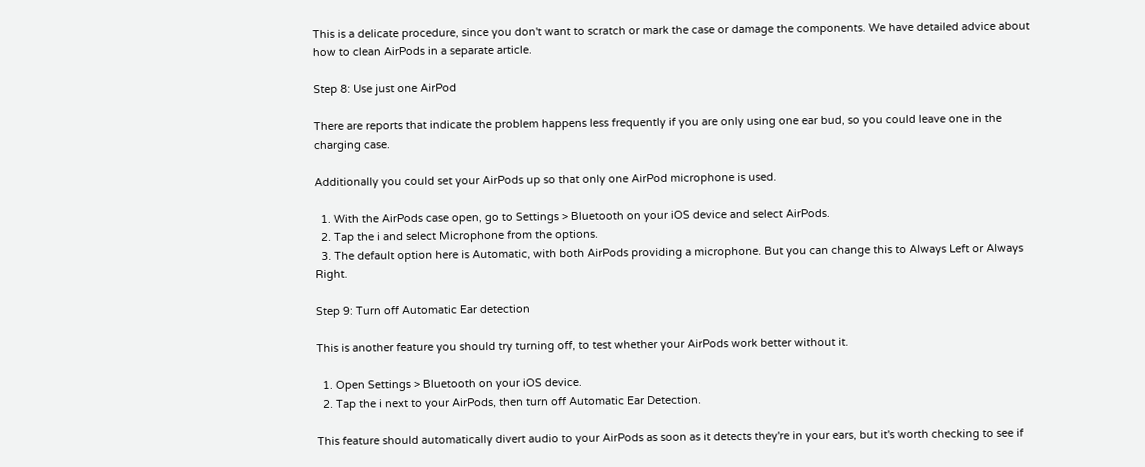This is a delicate procedure, since you don't want to scratch or mark the case or damage the components. We have detailed advice about how to clean AirPods in a separate article.

Step 8: Use just one AirPod

There are reports that indicate the problem happens less frequently if you are only using one ear bud, so you could leave one in the charging case.

Additionally you could set your AirPods up so that only one AirPod microphone is used.

  1. With the AirPods case open, go to Settings > Bluetooth on your iOS device and select AirPods.
  2. Tap the i and select Microphone from the options.
  3. The default option here is Automatic, with both AirPods providing a microphone. But you can change this to Always Left or Always Right.

Step 9: Turn off Automatic Ear detection

This is another feature you should try turning off, to test whether your AirPods work better without it.

  1. Open Settings > Bluetooth on your iOS device.
  2. Tap the i next to your AirPods, then turn off Automatic Ear Detection.

This feature should automatically divert audio to your AirPods as soon as it detects they're in your ears, but it's worth checking to see if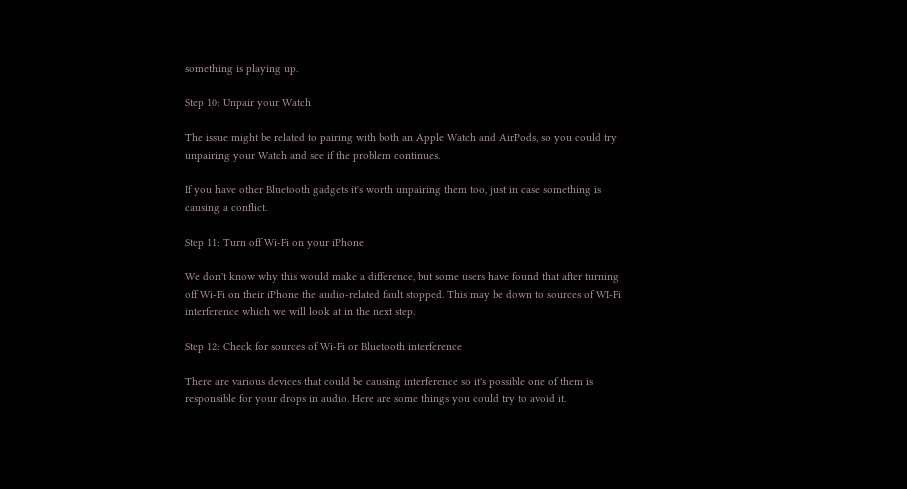something is playing up.

Step 10: Unpair your Watch

The issue might be related to pairing with both an Apple Watch and AirPods, so you could try unpairing your Watch and see if the problem continues.

If you have other Bluetooth gadgets it's worth unpairing them too, just in case something is causing a conflict.

Step 11: Turn off Wi-Fi on your iPhone

We don't know why this would make a difference, but some users have found that after turning off Wi-Fi on their iPhone the audio-related fault stopped. This may be down to sources of WI-Fi interference which we will look at in the next step.

Step 12: Check for sources of Wi-Fi or Bluetooth interference

There are various devices that could be causing interference so it's possible one of them is responsible for your drops in audio. Here are some things you could try to avoid it.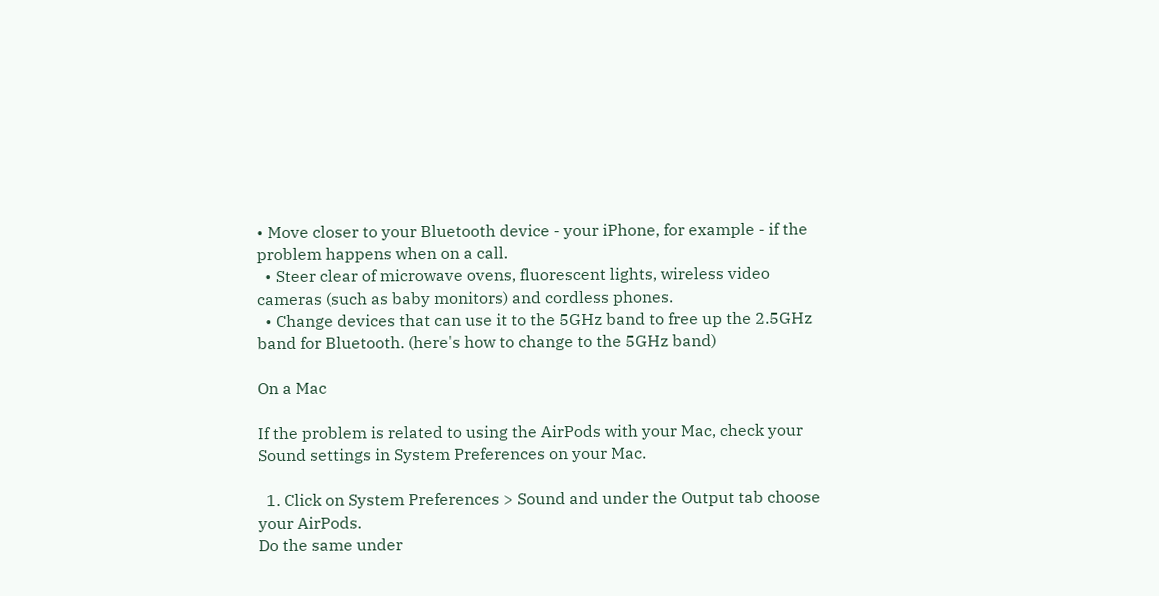• Move closer to your Bluetooth device - your iPhone, for example - if the problem happens when on a call.
  • Steer clear of microwave ovens, fluorescent lights, wireless video cameras (such as baby monitors) and cordless phones.
  • Change devices that can use it to the 5GHz band to free up the 2.5GHz band for Bluetooth. (here's how to change to the 5GHz band)

On a Mac

If the problem is related to using the AirPods with your Mac, check your Sound settings in System Preferences on your Mac.

  1. Click on System Preferences > Sound and under the Output tab choose your AirPods.
Do the same under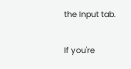the Input tab.

If you're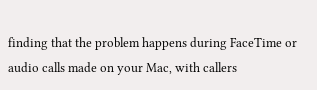finding that the problem happens during FaceTime or audio calls made on your Mac, with callers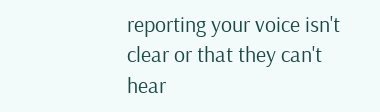reporting your voice isn't clear or that they can't hear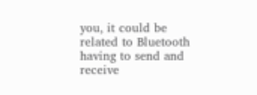you, it could be related to Bluetooth having to send and receive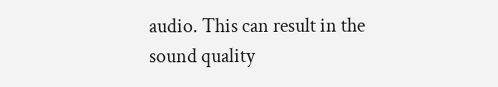audio. This can result in the sound quality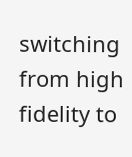switching from high fidelity to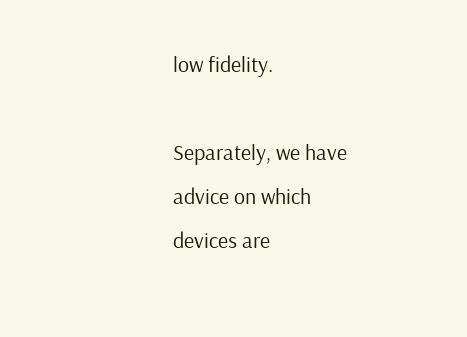low fidelity.

Separately, we have advice on which devices are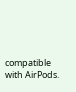compatible with AirPods.